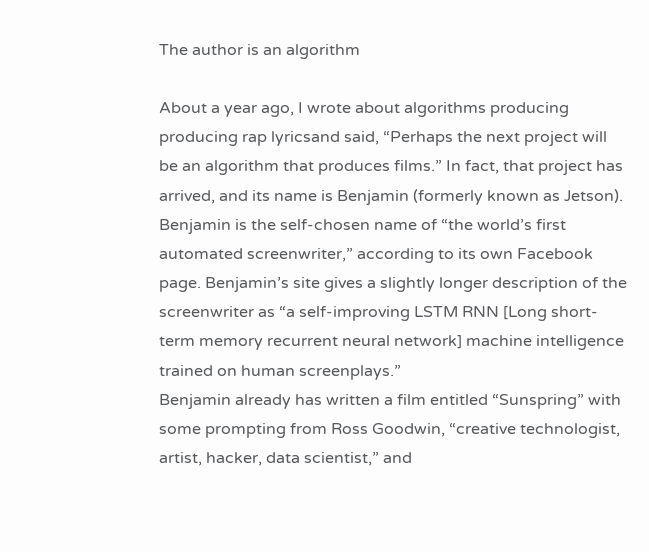The author is an algorithm

About a year ago, I wrote about algorithms producing producing rap lyricsand said, “Perhaps the next project will be an algorithm that produces films.” In fact, that project has arrived, and its name is Benjamin (formerly known as Jetson).
Benjamin is the self-chosen name of “the world’s first automated screenwriter,” according to its own Facebook page. Benjamin’s site gives a slightly longer description of the screenwriter as “a self-improving LSTM RNN [Long short-term memory recurrent neural network] machine intelligence trained on human screenplays.”
Benjamin already has written a film entitled “Sunspring” with some prompting from Ross Goodwin, “creative technologist, artist, hacker, data scientist,” and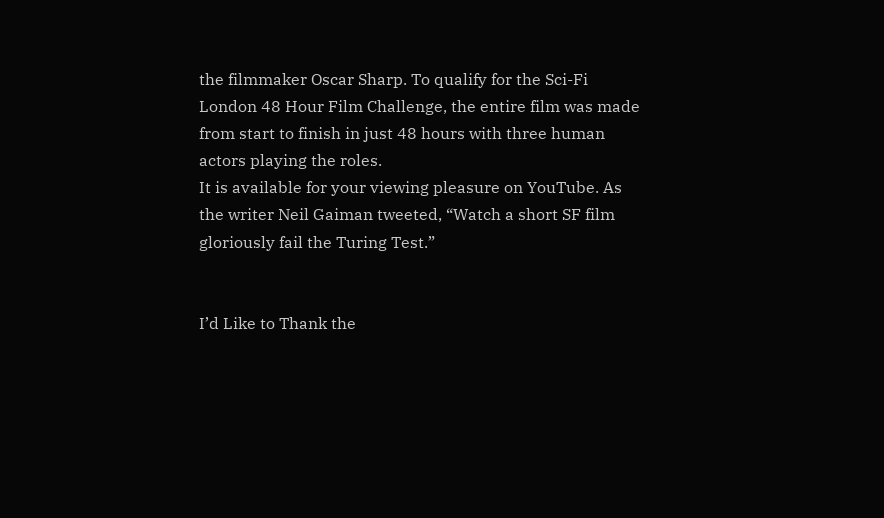the filmmaker Oscar Sharp. To qualify for the Sci-Fi London 48 Hour Film Challenge, the entire film was made from start to finish in just 48 hours with three human actors playing the roles.
It is available for your viewing pleasure on YouTube. As the writer Neil Gaiman tweeted, “Watch a short SF film gloriously fail the Turing Test.”


I’d Like to Thank the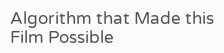Algorithm that Made this Film Possible